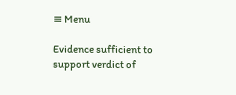≡ Menu

Evidence sufficient to support verdict of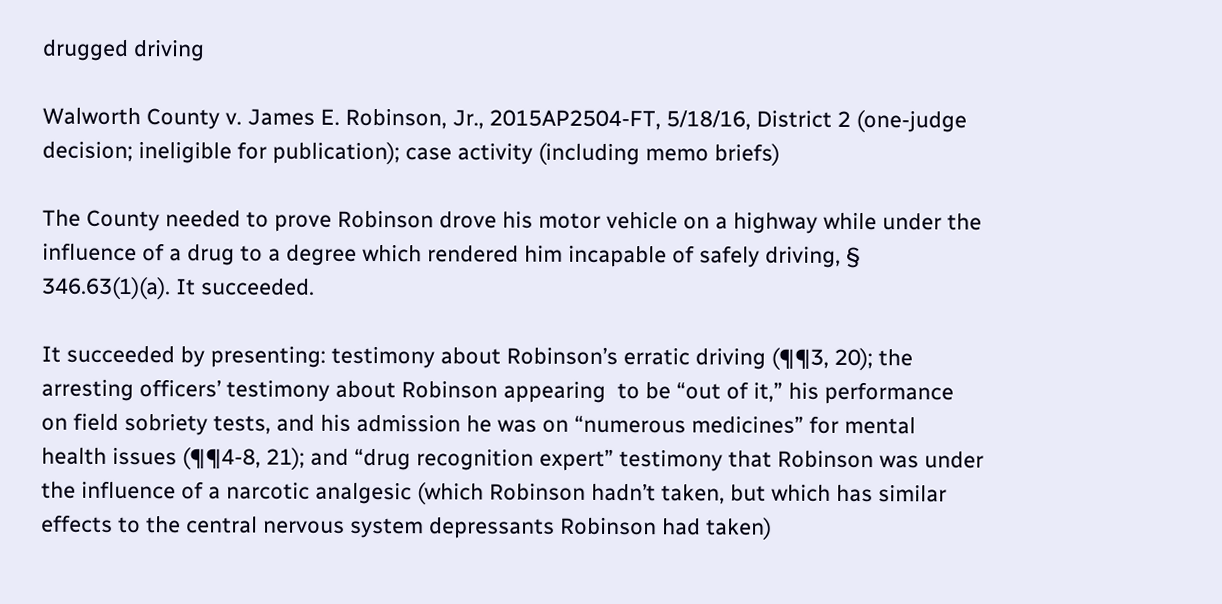drugged driving

Walworth County v. James E. Robinson, Jr., 2015AP2504-FT, 5/18/16, District 2 (one-judge decision; ineligible for publication); case activity (including memo briefs)

The County needed to prove Robinson drove his motor vehicle on a highway while under the influence of a drug to a degree which rendered him incapable of safely driving, § 346.63(1)(a). It succeeded.

It succeeded by presenting: testimony about Robinson’s erratic driving (¶¶3, 20); the arresting officers’ testimony about Robinson appearing  to be “out of it,” his performance on field sobriety tests, and his admission he was on “numerous medicines” for mental health issues (¶¶4-8, 21); and “drug recognition expert” testimony that Robinson was under the influence of a narcotic analgesic (which Robinson hadn’t taken, but which has similar effects to the central nervous system depressants Robinson had taken)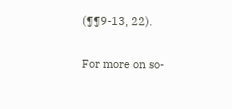(¶¶9-13, 22).

For more on so-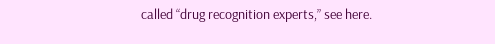called “drug recognition experts,” see here.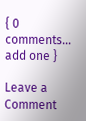{ 0 comments… add one }

Leave a Comment